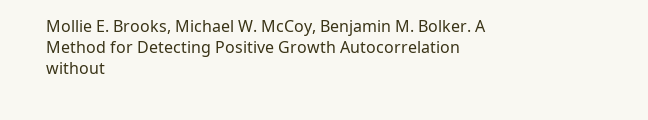Mollie E. Brooks, Michael W. McCoy, Benjamin M. Bolker. A Method for Detecting Positive Growth Autocorrelation without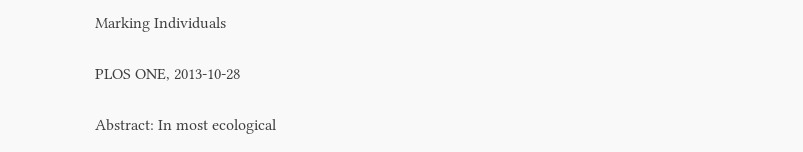Marking Individuals

PLOS ONE, 2013-10-28

Abstract: In most ecological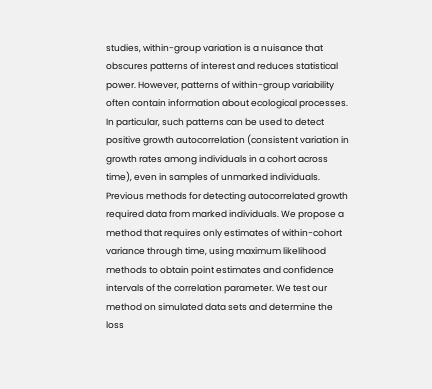studies, within-group variation is a nuisance that obscures patterns of interest and reduces statistical power. However, patterns of within-group variability often contain information about ecological processes. In particular, such patterns can be used to detect positive growth autocorrelation (consistent variation in growth rates among individuals in a cohort across time), even in samples of unmarked individuals. Previous methods for detecting autocorrelated growth required data from marked individuals. We propose a method that requires only estimates of within-cohort variance through time, using maximum likelihood methods to obtain point estimates and confidence intervals of the correlation parameter. We test our method on simulated data sets and determine the loss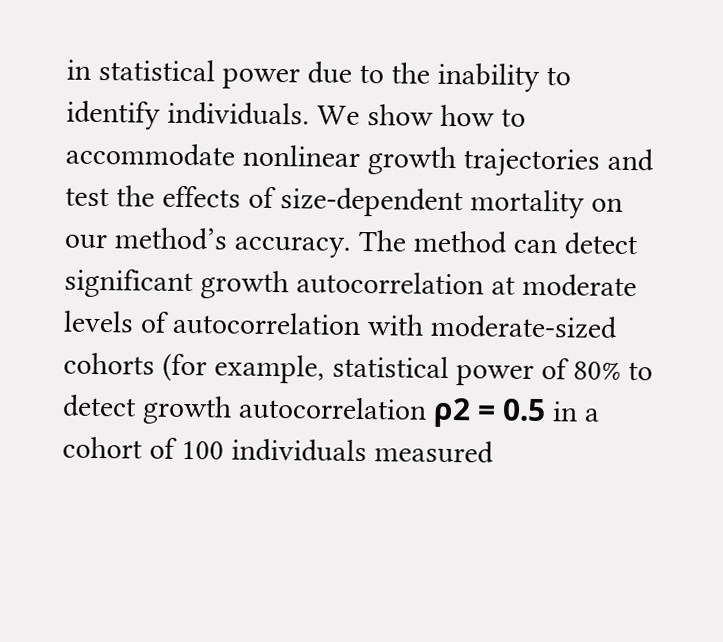in statistical power due to the inability to identify individuals. We show how to accommodate nonlinear growth trajectories and test the effects of size-dependent mortality on our method’s accuracy. The method can detect significant growth autocorrelation at moderate levels of autocorrelation with moderate-sized cohorts (for example, statistical power of 80% to detect growth autocorrelation ρ2 = 0.5 in a cohort of 100 individuals measured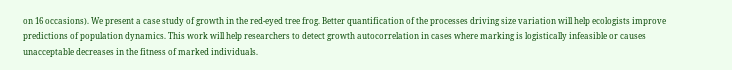on 16 occasions). We present a case study of growth in the red-eyed tree frog. Better quantification of the processes driving size variation will help ecologists improve predictions of population dynamics. This work will help researchers to detect growth autocorrelation in cases where marking is logistically infeasible or causes unacceptable decreases in the fitness of marked individuals.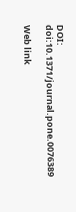DOI: doi:10.1371/journal.pone.0076389

Web link